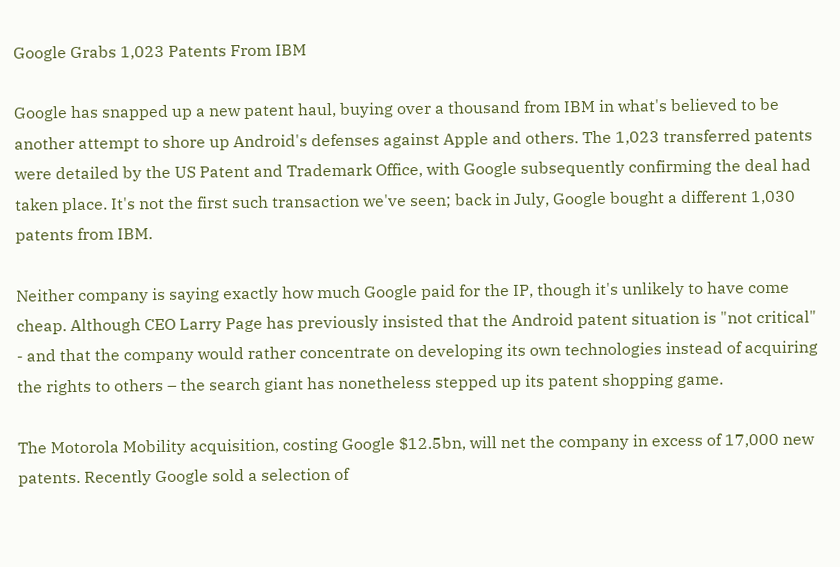Google Grabs 1,023 Patents From IBM

Google has snapped up a new patent haul, buying over a thousand from IBM in what's believed to be another attempt to shore up Android's defenses against Apple and others. The 1,023 transferred patents were detailed by the US Patent and Trademark Office, with Google subsequently confirming the deal had taken place. It's not the first such transaction we've seen; back in July, Google bought a different 1,030 patents from IBM.

Neither company is saying exactly how much Google paid for the IP, though it's unlikely to have come cheap. Although CEO Larry Page has previously insisted that the Android patent situation is "not critical" - and that the company would rather concentrate on developing its own technologies instead of acquiring the rights to others – the search giant has nonetheless stepped up its patent shopping game.

The Motorola Mobility acquisition, costing Google $12.5bn, will net the company in excess of 17,000 new patents. Recently Google sold a selection of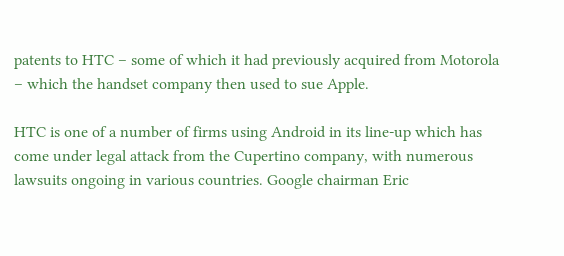patents to HTC – some of which it had previously acquired from Motorola – which the handset company then used to sue Apple.

HTC is one of a number of firms using Android in its line-up which has come under legal attack from the Cupertino company, with numerous lawsuits ongoing in various countries. Google chairman Eric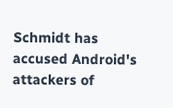Schmidt has accused Android's attackers of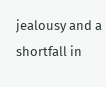jealousy and a shortfall in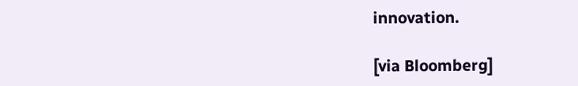innovation.

[via Bloomberg]